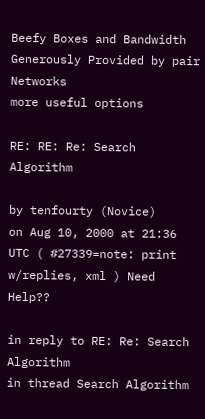Beefy Boxes and Bandwidth Generously Provided by pair Networks
more useful options

RE: RE: Re: Search Algorithm

by tenfourty (Novice)
on Aug 10, 2000 at 21:36 UTC ( #27339=note: print w/replies, xml ) Need Help??

in reply to RE: Re: Search Algorithm
in thread Search Algorithm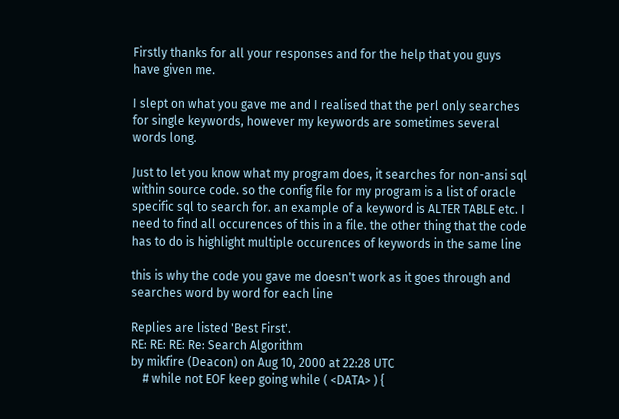Firstly thanks for all your responses and for the help that you guys have given me.

I slept on what you gave me and I realised that the perl only searches for single keywords, however my keywords are sometimes several words long.

Just to let you know what my program does, it searches for non-ansi sql within source code. so the config file for my program is a list of oracle specific sql to search for. an example of a keyword is ALTER TABLE etc. I need to find all occurences of this in a file. the other thing that the code has to do is highlight multiple occurences of keywords in the same line

this is why the code you gave me doesn't work as it goes through and searches word by word for each line

Replies are listed 'Best First'.
RE: RE: RE: Re: Search Algorithm
by mikfire (Deacon) on Aug 10, 2000 at 22:28 UTC
    # while not EOF keep going while ( <DATA> ) {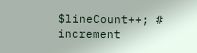$lineCount++; # increment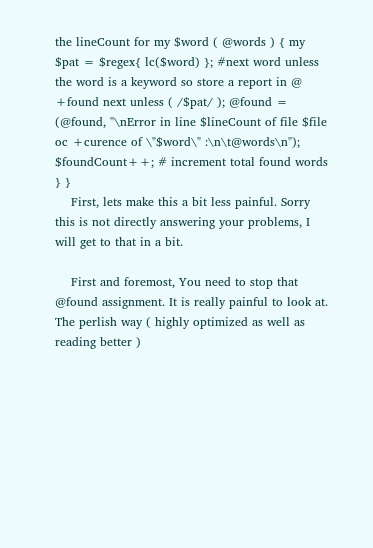the lineCount for my $word ( @words ) { my $pat = $regex{ lc($word) }; #next word unless the word is a keyword so store a report in @ +found next unless ( /$pat/ ); @found = (@found, "\nError in line $lineCount of file $file oc +curence of \"$word\" :\n\t@words\n"); $foundCount++; # increment total found words } }
    First, lets make this a bit less painful. Sorry this is not directly answering your problems, I will get to that in a bit.

    First and foremost, You need to stop that @found assignment. It is really painful to look at. The perlish way ( highly optimized as well as reading better )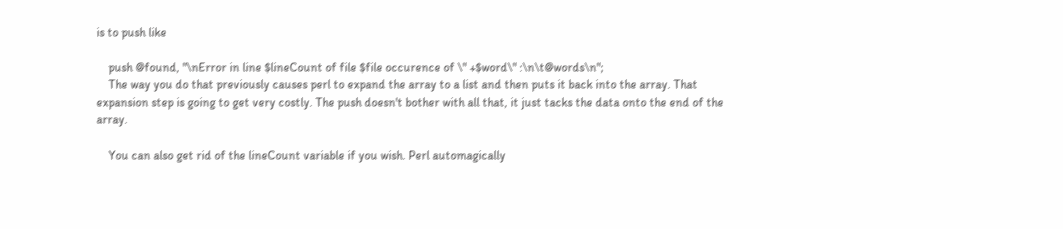is to push like

    push @found, "\nError in line $lineCount of file $file occurence of \" +$word\" :\n\t@words\n";
    The way you do that previously causes perl to expand the array to a list and then puts it back into the array. That expansion step is going to get very costly. The push doesn't bother with all that, it just tacks the data onto the end of the array.

    You can also get rid of the lineCount variable if you wish. Perl automagically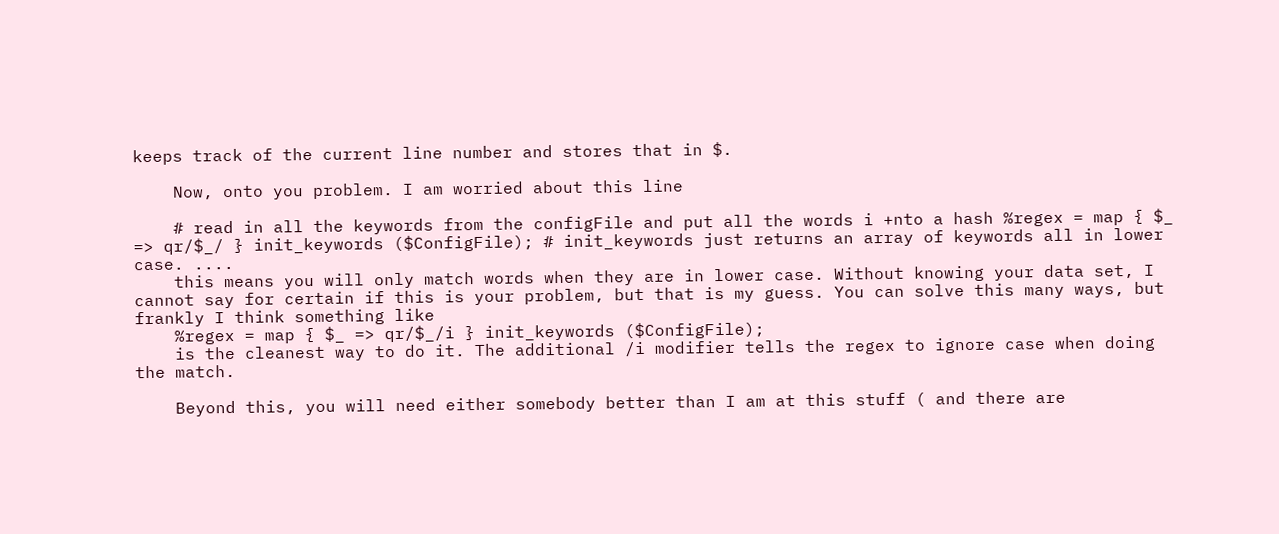keeps track of the current line number and stores that in $.

    Now, onto you problem. I am worried about this line

    # read in all the keywords from the configFile and put all the words i +nto a hash %regex = map { $_ => qr/$_/ } init_keywords ($ConfigFile); # init_keywords just returns an array of keywords all in lower case. ....
    this means you will only match words when they are in lower case. Without knowing your data set, I cannot say for certain if this is your problem, but that is my guess. You can solve this many ways, but frankly I think something like
    %regex = map { $_ => qr/$_/i } init_keywords ($ConfigFile);
    is the cleanest way to do it. The additional /i modifier tells the regex to ignore case when doing the match.

    Beyond this, you will need either somebody better than I am at this stuff ( and there are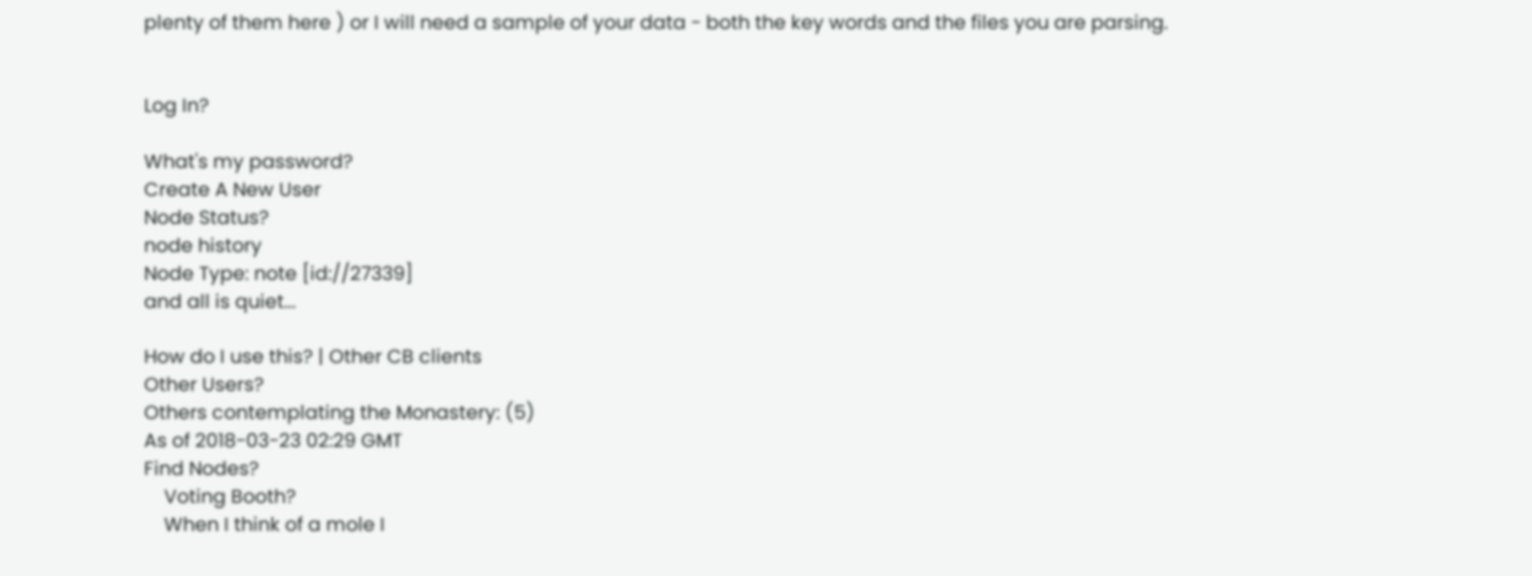plenty of them here ) or I will need a sample of your data - both the key words and the files you are parsing.


Log In?

What's my password?
Create A New User
Node Status?
node history
Node Type: note [id://27339]
and all is quiet...

How do I use this? | Other CB clients
Other Users?
Others contemplating the Monastery: (5)
As of 2018-03-23 02:29 GMT
Find Nodes?
    Voting Booth?
    When I think of a mole I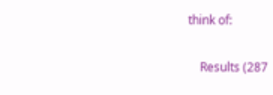think of:

    Results (287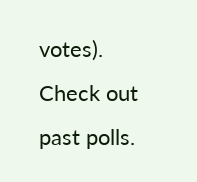votes). Check out past polls.